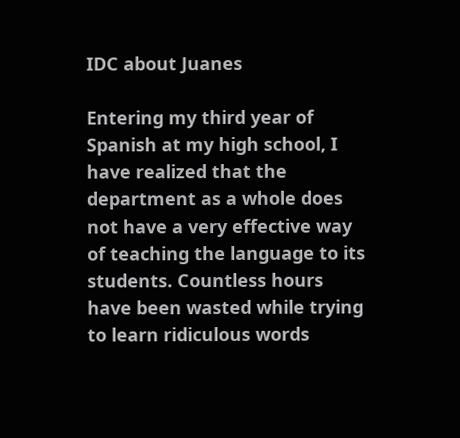IDC about Juanes

Entering my third year of Spanish at my high school, I have realized that the department as a whole does not have a very effective way of teaching the language to its students. Countless hours have been wasted while trying to learn ridiculous words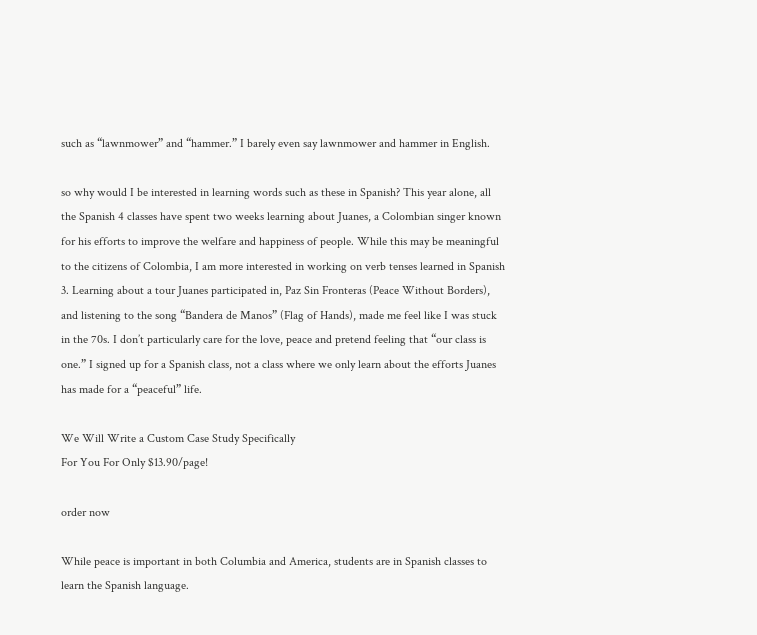such as “lawnmower” and “hammer.” I barely even say lawnmower and hammer in English.

so why would I be interested in learning words such as these in Spanish? This year alone, all the Spanish 4 classes have spent two weeks learning about Juanes, a Colombian singer known for his efforts to improve the welfare and happiness of people. While this may be meaningful to the citizens of Colombia, I am more interested in working on verb tenses learned in Spanish 3. Learning about a tour Juanes participated in, Paz Sin Fronteras (Peace Without Borders), and listening to the song “Bandera de Manos” (Flag of Hands), made me feel like I was stuck in the 70s. I don’t particularly care for the love, peace and pretend feeling that “our class is one.” I signed up for a Spanish class, not a class where we only learn about the efforts Juanes has made for a “peaceful” life.

We Will Write a Custom Case Study Specifically
For You For Only $13.90/page!

order now

While peace is important in both Columbia and America, students are in Spanish classes to learn the Spanish language.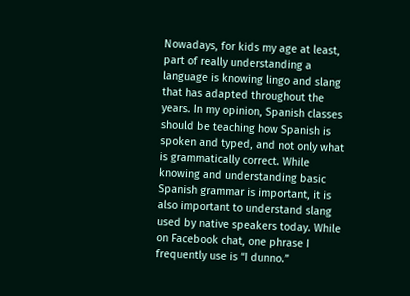Nowadays, for kids my age at least, part of really understanding a language is knowing lingo and slang that has adapted throughout the years. In my opinion, Spanish classes should be teaching how Spanish is spoken and typed, and not only what is grammatically correct. While knowing and understanding basic Spanish grammar is important, it is also important to understand slang used by native speakers today. While on Facebook chat, one phrase I frequently use is “I dunno.”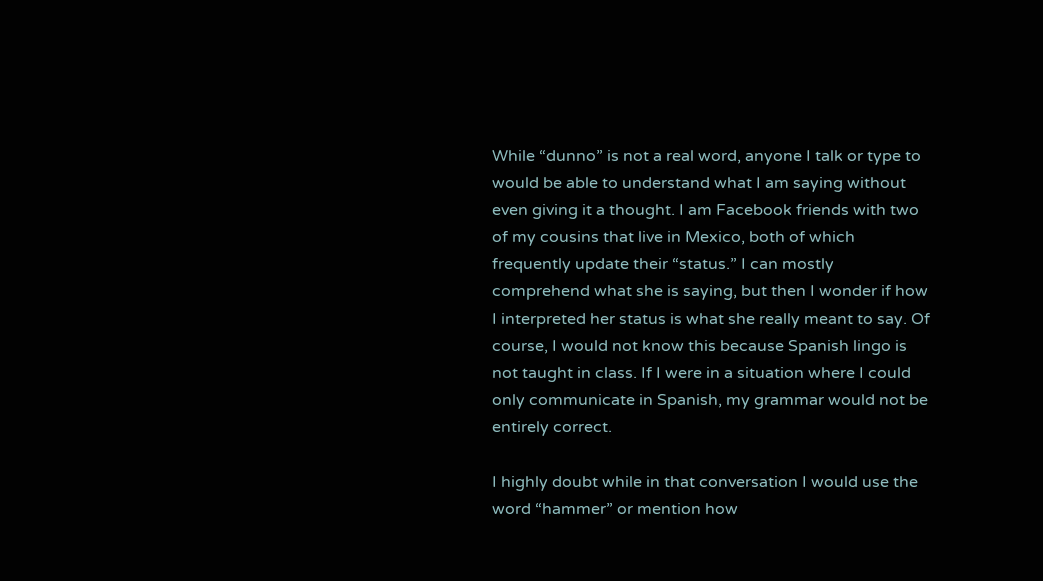While “dunno” is not a real word, anyone I talk or type to would be able to understand what I am saying without even giving it a thought. I am Facebook friends with two of my cousins that live in Mexico, both of which frequently update their “status.” I can mostly comprehend what she is saying, but then I wonder if how I interpreted her status is what she really meant to say. Of course, I would not know this because Spanish lingo is not taught in class. If I were in a situation where I could only communicate in Spanish, my grammar would not be entirely correct.

I highly doubt while in that conversation I would use the word “hammer” or mention how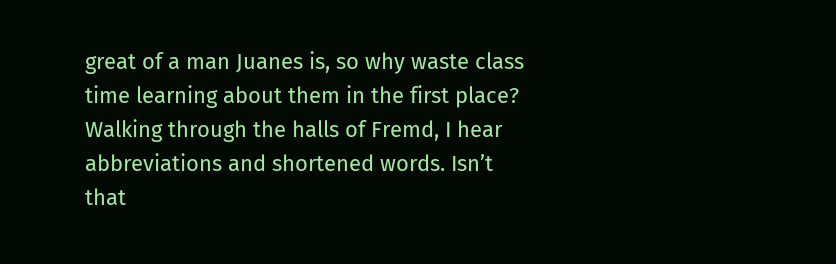great of a man Juanes is, so why waste class time learning about them in the first place? Walking through the halls of Fremd, I hear abbreviations and shortened words. Isn’t that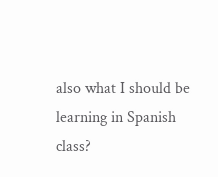also what I should be learning in Spanish class?